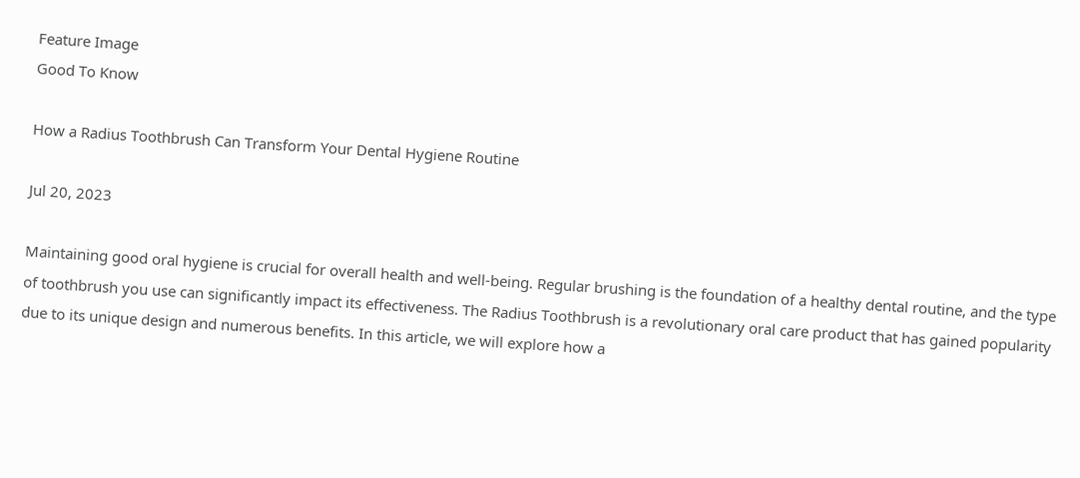Feature Image
Good To Know

How a Radius Toothbrush Can Transform Your Dental Hygiene Routine

Jul 20, 2023

Maintaining good oral hygiene is crucial for overall health and well-being. Regular brushing is the foundation of a healthy dental routine, and the type of toothbrush you use can significantly impact its effectiveness. The Radius Toothbrush is a revolutionary oral care product that has gained popularity due to its unique design and numerous benefits. In this article, we will explore how a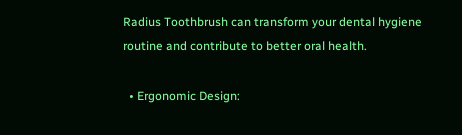Radius Toothbrush can transform your dental hygiene routine and contribute to better oral health.

  • Ergonomic Design: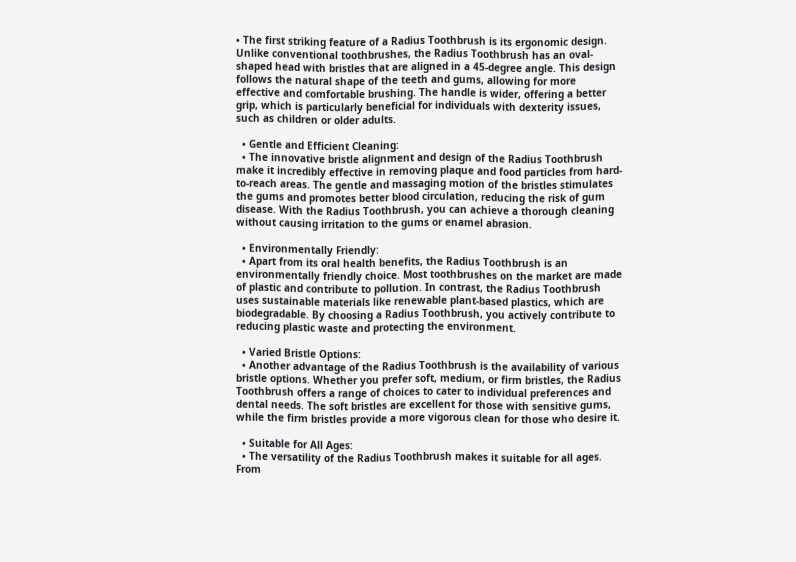• The first striking feature of a Radius Toothbrush is its ergonomic design. Unlike conventional toothbrushes, the Radius Toothbrush has an oval-shaped head with bristles that are aligned in a 45-degree angle. This design follows the natural shape of the teeth and gums, allowing for more effective and comfortable brushing. The handle is wider, offering a better grip, which is particularly beneficial for individuals with dexterity issues, such as children or older adults.

  • Gentle and Efficient Cleaning:
  • The innovative bristle alignment and design of the Radius Toothbrush make it incredibly effective in removing plaque and food particles from hard-to-reach areas. The gentle and massaging motion of the bristles stimulates the gums and promotes better blood circulation, reducing the risk of gum disease. With the Radius Toothbrush, you can achieve a thorough cleaning without causing irritation to the gums or enamel abrasion.

  • Environmentally Friendly:
  • Apart from its oral health benefits, the Radius Toothbrush is an environmentally friendly choice. Most toothbrushes on the market are made of plastic and contribute to pollution. In contrast, the Radius Toothbrush uses sustainable materials like renewable plant-based plastics, which are biodegradable. By choosing a Radius Toothbrush, you actively contribute to reducing plastic waste and protecting the environment.

  • Varied Bristle Options:
  • Another advantage of the Radius Toothbrush is the availability of various bristle options. Whether you prefer soft, medium, or firm bristles, the Radius Toothbrush offers a range of choices to cater to individual preferences and dental needs. The soft bristles are excellent for those with sensitive gums, while the firm bristles provide a more vigorous clean for those who desire it.

  • Suitable for All Ages:
  • The versatility of the Radius Toothbrush makes it suitable for all ages. From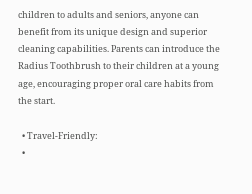children to adults and seniors, anyone can benefit from its unique design and superior cleaning capabilities. Parents can introduce the Radius Toothbrush to their children at a young age, encouraging proper oral care habits from the start.

  • Travel-Friendly:
  •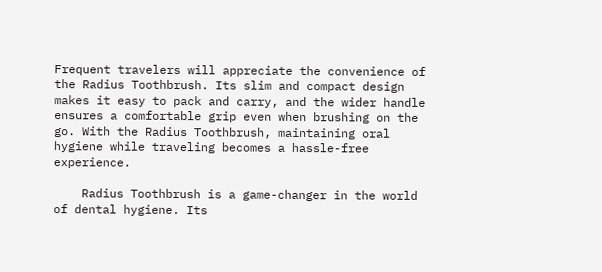Frequent travelers will appreciate the convenience of the Radius Toothbrush. Its slim and compact design makes it easy to pack and carry, and the wider handle ensures a comfortable grip even when brushing on the go. With the Radius Toothbrush, maintaining oral hygiene while traveling becomes a hassle-free experience.

    Radius Toothbrush is a game-changer in the world of dental hygiene. Its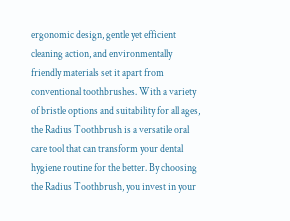ergonomic design, gentle yet efficient cleaning action, and environmentally friendly materials set it apart from conventional toothbrushes. With a variety of bristle options and suitability for all ages, the Radius Toothbrush is a versatile oral care tool that can transform your dental hygiene routine for the better. By choosing the Radius Toothbrush, you invest in your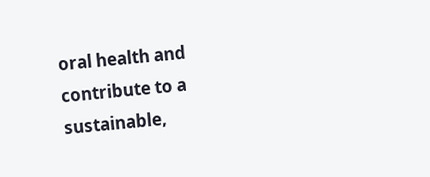oral health and contribute to a sustainable,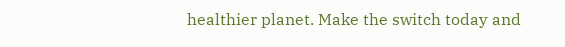healthier planet. Make the switch today and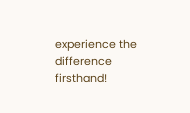experience the difference firsthand!